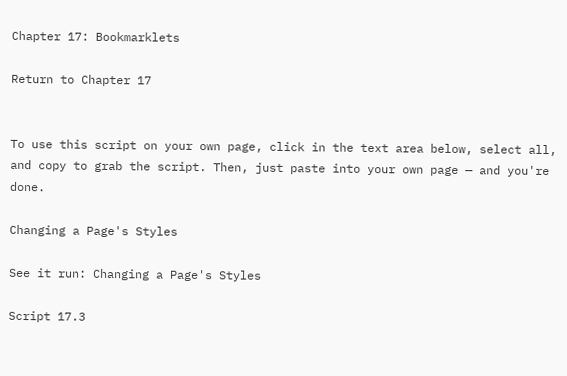Chapter 17: Bookmarklets

Return to Chapter 17


To use this script on your own page, click in the text area below, select all, and copy to grab the script. Then, just paste into your own page — and you're done.

Changing a Page's Styles

See it run: Changing a Page's Styles

Script 17.3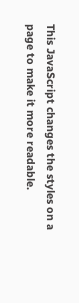This JavaScript changes the styles on a page to make it more readable.